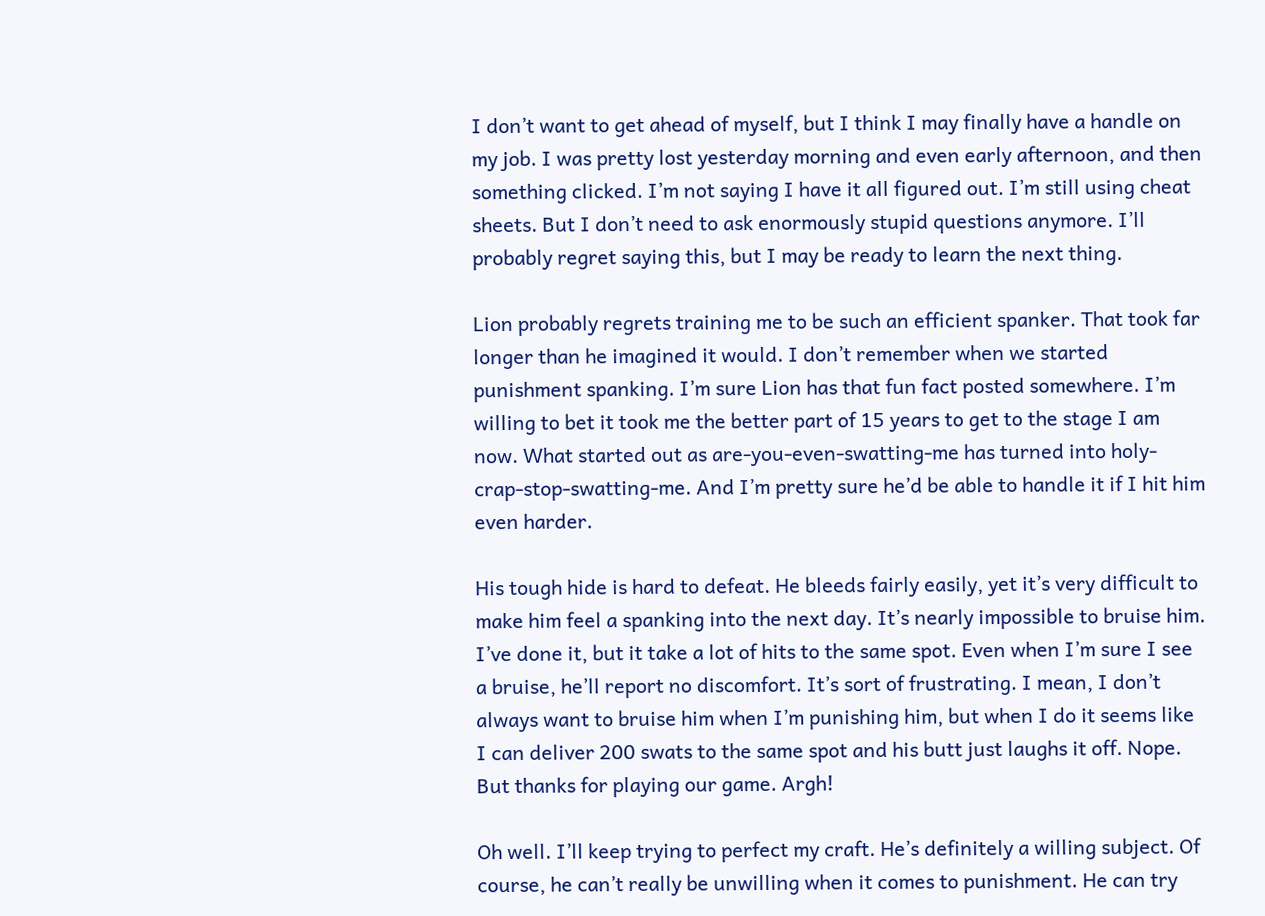I don’t want to get ahead of myself, but I think I may finally have a handle on my job. I was pretty lost yesterday morning and even early afternoon, and then something clicked. I’m not saying I have it all figured out. I’m still using cheat sheets. But I don’t need to ask enormously stupid questions anymore. I’ll probably regret saying this, but I may be ready to learn the next thing.

Lion probably regrets training me to be such an efficient spanker. That took far longer than he imagined it would. I don’t remember when we started punishment spanking. I’m sure Lion has that fun fact posted somewhere. I’m willing to bet it took me the better part of 15 years to get to the stage I am now. What started out as are-you-even-swatting-me has turned into holy-crap-stop-swatting-me. And I’m pretty sure he’d be able to handle it if I hit him even harder.

His tough hide is hard to defeat. He bleeds fairly easily, yet it’s very difficult to make him feel a spanking into the next day. It’s nearly impossible to bruise him. I’ve done it, but it take a lot of hits to the same spot. Even when I’m sure I see a bruise, he’ll report no discomfort. It’s sort of frustrating. I mean, I don’t always want to bruise him when I’m punishing him, but when I do it seems like I can deliver 200 swats to the same spot and his butt just laughs it off. Nope. But thanks for playing our game. Argh!

Oh well. I’ll keep trying to perfect my craft. He’s definitely a willing subject. Of course, he can’t really be unwilling when it comes to punishment. He can try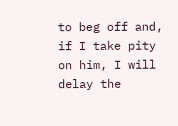to beg off and, if I take pity on him, I will delay the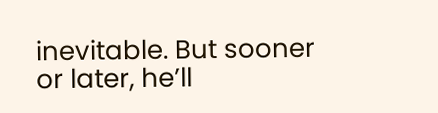inevitable. But sooner or later, he’ll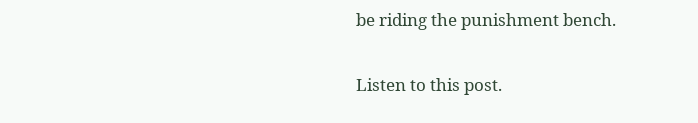be riding the punishment bench.

Listen to this post.